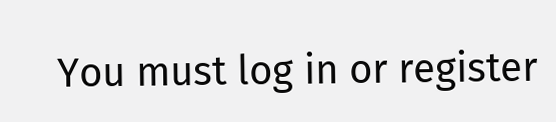You must log in or register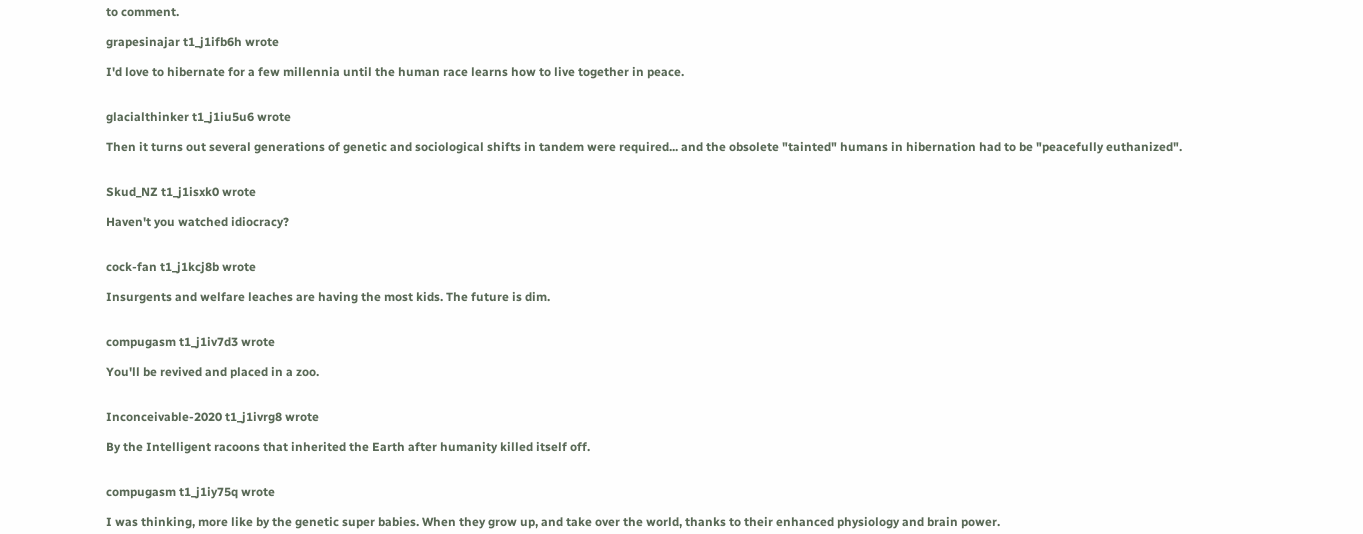to comment.

grapesinajar t1_j1ifb6h wrote

I'd love to hibernate for a few millennia until the human race learns how to live together in peace.


glacialthinker t1_j1iu5u6 wrote

Then it turns out several generations of genetic and sociological shifts in tandem were required... and the obsolete "tainted" humans in hibernation had to be "peacefully euthanized".


Skud_NZ t1_j1isxk0 wrote

Haven't you watched idiocracy?


cock-fan t1_j1kcj8b wrote

Insurgents and welfare leaches are having the most kids. The future is dim.


compugasm t1_j1iv7d3 wrote

You'll be revived and placed in a zoo.


Inconceivable-2020 t1_j1ivrg8 wrote

By the Intelligent racoons that inherited the Earth after humanity killed itself off.


compugasm t1_j1iy75q wrote

I was thinking, more like by the genetic super babies. When they grow up, and take over the world, thanks to their enhanced physiology and brain power.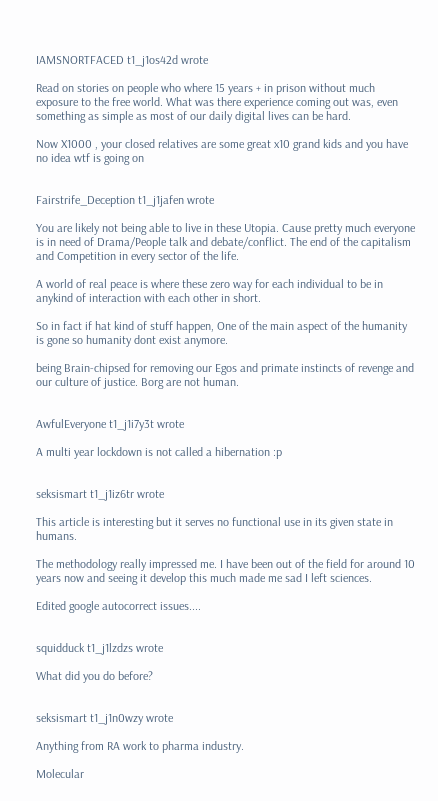IAMSNORTFACED t1_j1os42d wrote

Read on stories on people who where 15 years + in prison without much exposure to the free world. What was there experience coming out was, even something as simple as most of our daily digital lives can be hard.

Now X1000 , your closed relatives are some great x10 grand kids and you have no idea wtf is going on


Fairstrife_Deception t1_j1jafen wrote

You are likely not being able to live in these Utopia. Cause pretty much everyone is in need of Drama/People talk and debate/conflict. The end of the capitalism and Competition in every sector of the life.

A world of real peace is where these zero way for each individual to be in anykind of interaction with each other in short.

So in fact if hat kind of stuff happen, One of the main aspect of the humanity is gone so humanity dont exist anymore.

being Brain-chipsed for removing our Egos and primate instincts of revenge and our culture of justice. Borg are not human.


AwfulEveryone t1_j1i7y3t wrote

A multi year lockdown is not called a hibernation :p


seksismart t1_j1iz6tr wrote

This article is interesting but it serves no functional use in its given state in humans.

The methodology really impressed me. I have been out of the field for around 10 years now and seeing it develop this much made me sad I left sciences.

Edited google autocorrect issues....


squidduck t1_j1lzdzs wrote

What did you do before?


seksismart t1_j1n0wzy wrote

Anything from RA work to pharma industry.

Molecular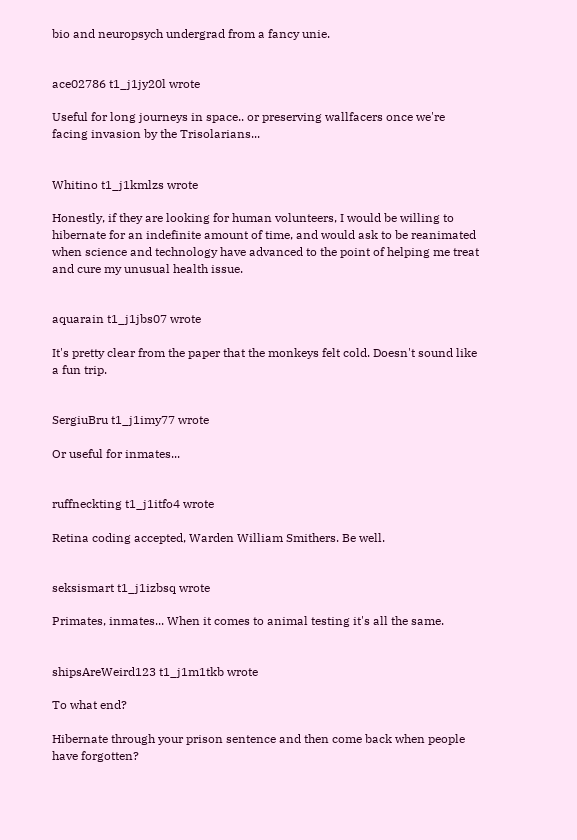bio and neuropsych undergrad from a fancy unie.


ace02786 t1_j1jy20l wrote

Useful for long journeys in space.. or preserving wallfacers once we're facing invasion by the Trisolarians...


Whitino t1_j1kmlzs wrote

Honestly, if they are looking for human volunteers, I would be willing to hibernate for an indefinite amount of time, and would ask to be reanimated when science and technology have advanced to the point of helping me treat and cure my unusual health issue.


aquarain t1_j1jbs07 wrote

It's pretty clear from the paper that the monkeys felt cold. Doesn't sound like a fun trip.


SergiuBru t1_j1imy77 wrote

Or useful for inmates...


ruffneckting t1_j1itfo4 wrote

Retina coding accepted, Warden William Smithers. Be well.


seksismart t1_j1izbsq wrote

Primates, inmates... When it comes to animal testing it's all the same.


shipsAreWeird123 t1_j1m1tkb wrote

To what end?

Hibernate through your prison sentence and then come back when people have forgotten?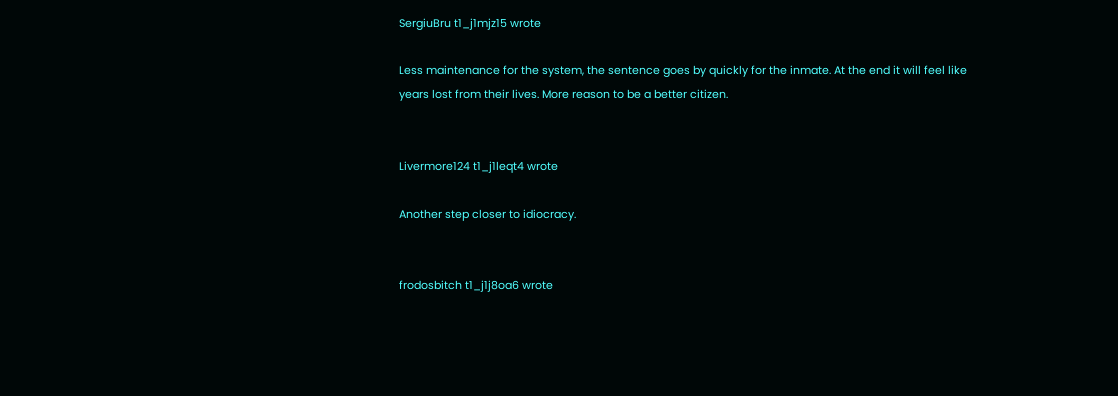SergiuBru t1_j1mjz15 wrote

Less maintenance for the system, the sentence goes by quickly for the inmate. At the end it will feel like years lost from their lives. More reason to be a better citizen.


Livermore124 t1_j1leqt4 wrote

Another step closer to idiocracy.


frodosbitch t1_j1j8oa6 wrote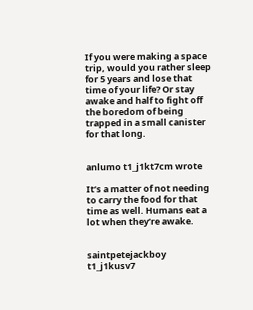If you were making a space trip, would you rather sleep for 5 years and lose that time of your life? Or stay awake and half to fight off the boredom of being trapped in a small canister for that long.


anlumo t1_j1kt7cm wrote

It’s a matter of not needing to carry the food for that time as well. Humans eat a lot when they’re awake.


saintpetejackboy t1_j1kusv7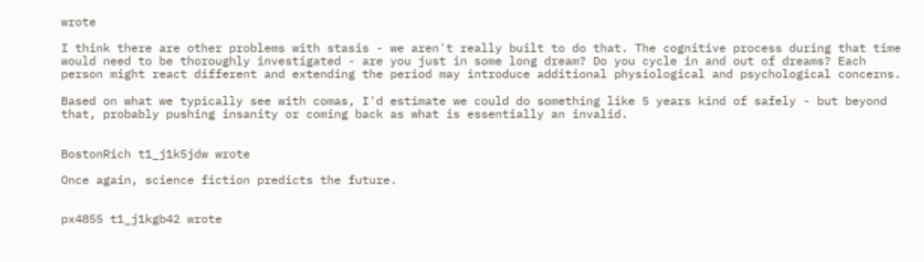wrote

I think there are other problems with stasis - we aren't really built to do that. The cognitive process during that time would need to be thoroughly investigated - are you just in some long dream? Do you cycle in and out of dreams? Each person might react different and extending the period may introduce additional physiological and psychological concerns.

Based on what we typically see with comas, I'd estimate we could do something like 5 years kind of safely - but beyond that, probably pushing insanity or coming back as what is essentially an invalid.


BostonRich t1_j1k5jdw wrote

Once again, science fiction predicts the future.


px4855 t1_j1kgb42 wrote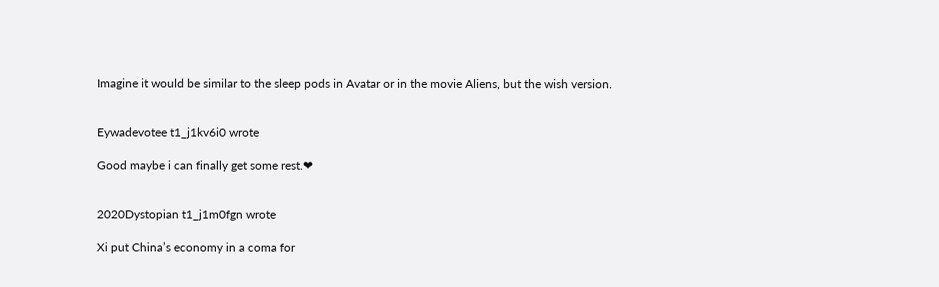Imagine it would be similar to the sleep pods in Avatar or in the movie Aliens, but the wish version.


Eywadevotee t1_j1kv6i0 wrote

Good maybe i can finally get some rest.❤


2020Dystopian t1_j1m0fgn wrote

Xi put China’s economy in a coma for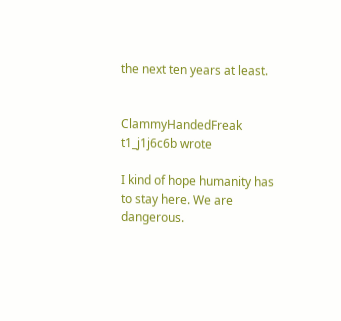the next ten years at least.


ClammyHandedFreak t1_j1j6c6b wrote

I kind of hope humanity has to stay here. We are dangerous.